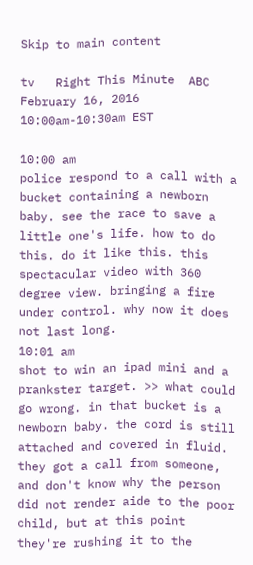Skip to main content

tv   Right This Minute  ABC  February 16, 2016 10:00am-10:30am EST

10:00 am
police respond to a call with a bucket containing a newborn baby. see the race to save a little one's life. how to do this. do it like this. this spectacular video with 360 degree view. bringing a fire under control. why now it does not last long.
10:01 am
shot to win an ipad mini and a prankster target. >> what could go wrong. in that bucket is a newborn baby. the cord is still attached and covered in fluid. they got a call from someone, and don't know why the person did not render aide to the poor child, but at this point they're rushing it to the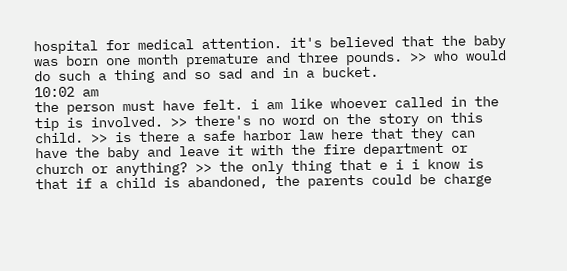hospital for medical attention. it's believed that the baby was born one month premature and three pounds. >> who would do such a thing and so sad and in a bucket.
10:02 am
the person must have felt. i am like whoever called in the tip is involved. >> there's no word on the story on this child. >> is there a safe harbor law here that they can have the baby and leave it with the fire department or church or anything? >> the only thing that e i i know is that if a child is abandoned, the parents could be charge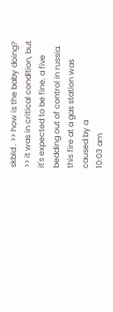skbld . >> how is the baby doing? >> it was in critical condition, but it's expected to be fine. a five bedding out of control in russia. this fire at a gas station was caused by a
10:03 am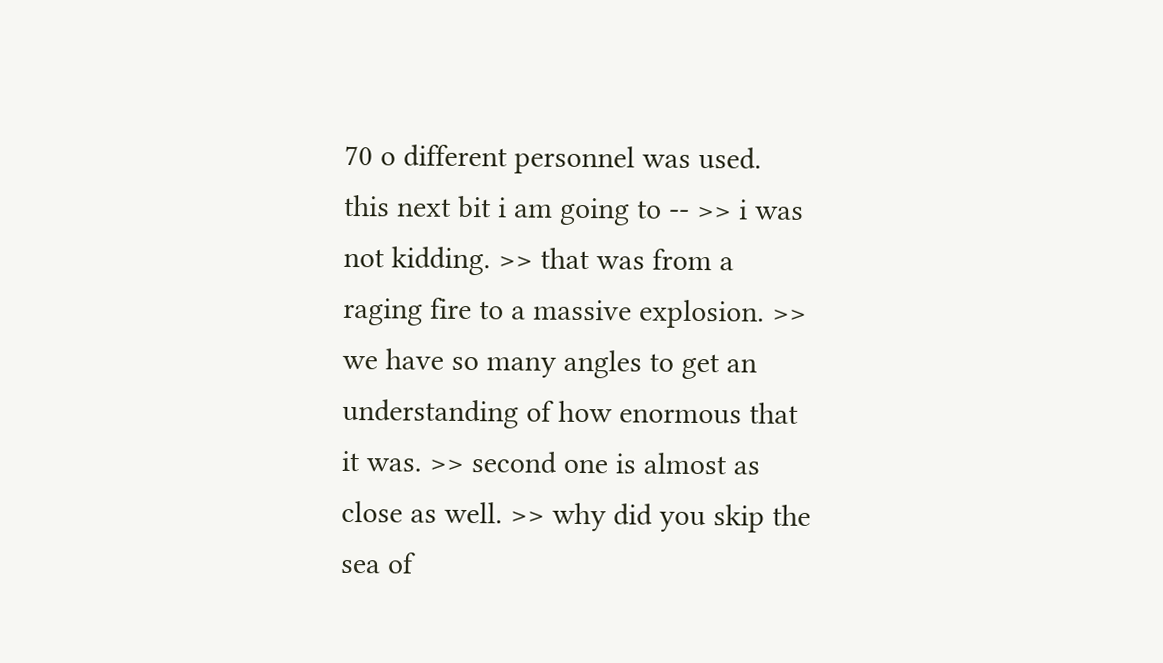70 o different personnel was used. this next bit i am going to -- >> i was not kidding. >> that was from a raging fire to a massive explosion. >> we have so many angles to get an understanding of how enormous that it was. >> second one is almost as close as well. >> why did you skip the sea of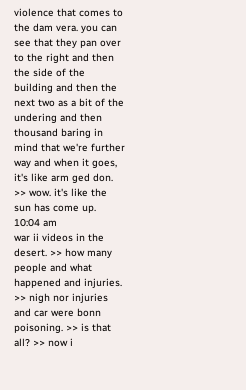violence that comes to the dam vera. you can see that they pan over to the right and then the side of the building and then the next two as a bit of the undering and then thousand baring in mind that we're further way and when it goes, it's like arm ged don. >> wow. it's like the sun has come up.
10:04 am
war ii videos in the desert. >> how many people and what happened and injuries. >> nigh nor injuries and car were bonn poisoning. >> is that all? >> now i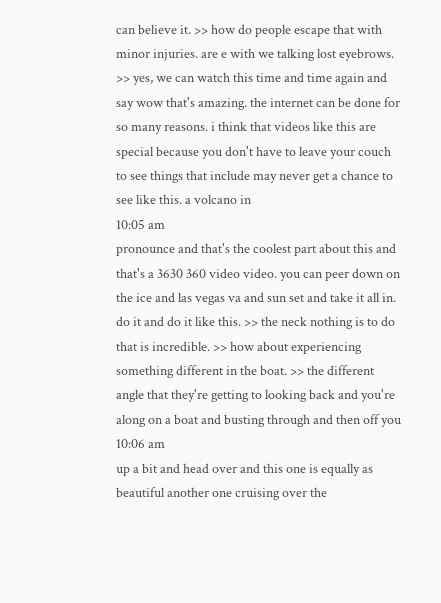can believe it. >> how do people escape that with minor injuries. are e with we talking lost eyebrows. >> yes, we can watch this time and time again and say wow that's amazing. the internet can be done for so many reasons. i think that videos like this are special because you don't have to leave your couch to see things that include may never get a chance to see like this. a volcano in
10:05 am
pronounce and that's the coolest part about this and that's a 3630 360 video video. you can peer down on the ice and las vegas va and sun set and take it all in. do it and do it like this. >> the neck nothing is to do that is incredible. >> how about experiencing something different in the boat. >> the different angle that they're getting to looking back and you're along on a boat and busting through and then off you
10:06 am
up a bit and head over and this one is equally as beautiful another one cruising over the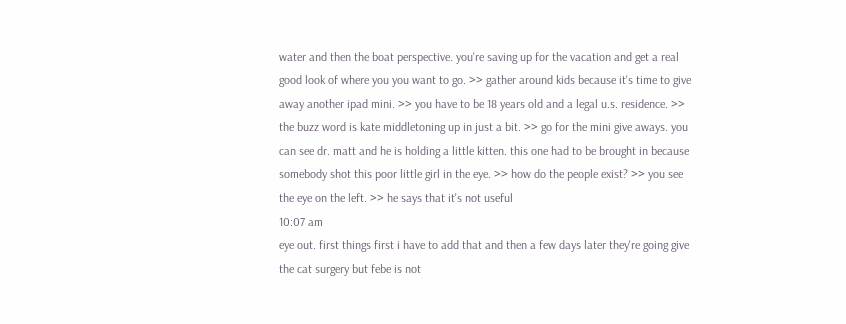water and then the boat perspective. you're saving up for the vacation and get a real good look of where you you want to go. >> gather around kids because it's time to give away another ipad mini. >> you have to be 18 years old and a legal u.s. residence. >> the buzz word is kate middletoning up in just a bit. >> go for the mini give aways. you can see dr. matt and he is holding a little kitten. this one had to be brought in because somebody shot this poor little girl in the eye. >> how do the people exist? >> you see the eye on the left. >> he says that it's not useful
10:07 am
eye out. first things first i have to add that and then a few days later they're going give the cat surgery but febe is not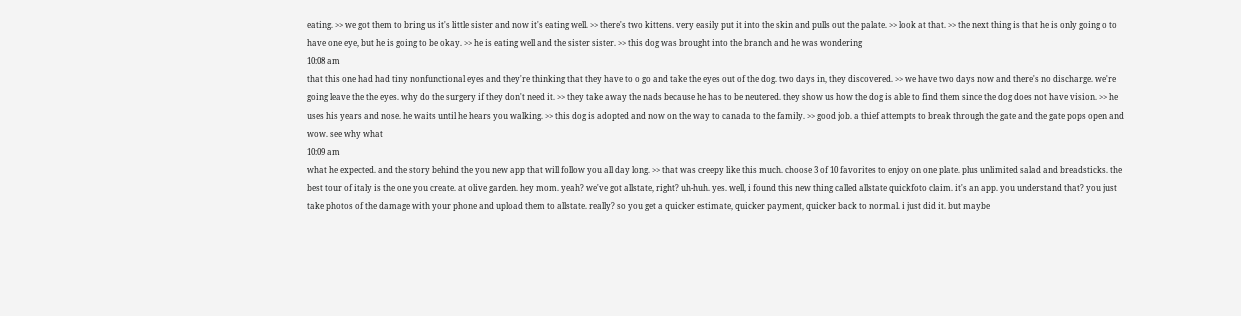eating. >> we got them to bring us it's little sister and now it's eating well. >> there's two kittens. very easily put it into the skin and pulls out the palate. >> look at that. >> the next thing is that he is only going o to have one eye, but he is going to be okay. >> he is eating well and the sister sister. >> this dog was brought into the branch and he was wondering
10:08 am
that this one had had tiny nonfunctional eyes and they're thinking that they have to o go and take the eyes out of the dog. two days in, they discovered. >> we have two days now and there's no discharge. we're going leave the the eyes. why do the surgery if they don't need it. >> they take away the nads because he has to be neutered. they show us how the dog is able to find them since the dog does not have vision. >> he uses his years and nose. he waits until he hears you walking. >> this dog is adopted and now on the way to canada to the family. >> good job. a thief attempts to break through the gate and the gate pops open and wow. see why what
10:09 am
what he expected. and the story behind the you new app that will follow you all day long. >> that was creepy like this much. choose 3 of 10 favorites to enjoy on one plate. plus unlimited salad and breadsticks. the best tour of italy is the one you create. at olive garden. hey mom. yeah? we've got allstate, right? uh-huh. yes. well, i found this new thing called allstate quickfoto claim. it's an app. you understand that? you just take photos of the damage with your phone and upload them to allstate. really? so you get a quicker estimate, quicker payment, quicker back to normal. i just did it. but maybe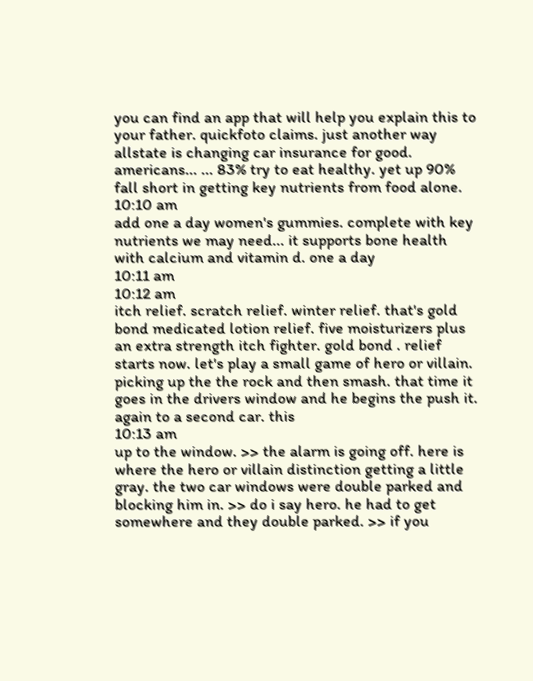you can find an app that will help you explain this to your father. quickfoto claims. just another way allstate is changing car insurance for good. americans... ... 83% try to eat healthy. yet up 90% fall short in getting key nutrients from food alone.
10:10 am
add one a day women's gummies. complete with key nutrients we may need... it supports bone health with calcium and vitamin d. one a day
10:11 am
10:12 am
itch relief. scratch relief. winter relief. that's gold bond medicated lotion relief. five moisturizers plus an extra strength itch fighter. gold bond . relief starts now. let's play a small game of hero or villain. picking up the the rock and then smash. that time it goes in the drivers window and he begins the push it. again to a second car. this
10:13 am
up to the window. >> the alarm is going off. here is where the hero or villain distinction getting a little gray. the two car windows were double parked and blocking him in. >> do i say hero. he had to get somewhere and they double parked. >> if you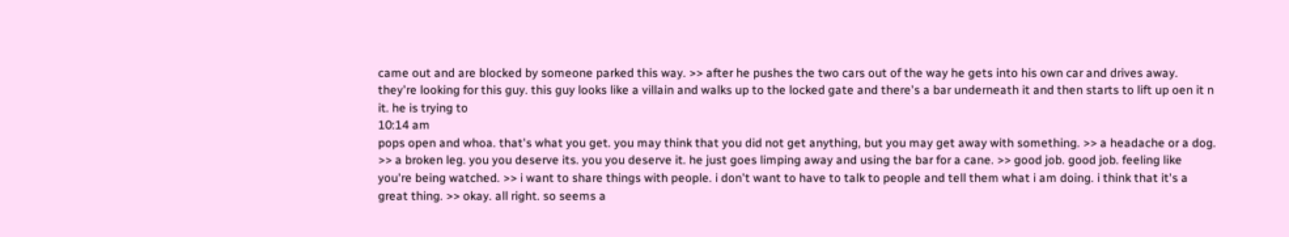came out and are blocked by someone parked this way. >> after he pushes the two cars out of the way he gets into his own car and drives away. they're looking for this guy. this guy looks like a villain and walks up to the locked gate and there's a bar underneath it and then starts to lift up oen it n it. he is trying to
10:14 am
pops open and whoa. that's what you get. you may think that you did not get anything, but you may get away with something. >> a headache or a dog. >> a broken leg. you you deserve its. you you deserve it. he just goes limping away and using the bar for a cane. >> good job. good job. feeling like you're being watched. >> i want to share things with people. i don't want to have to talk to people and tell them what i am doing. i think that it's a great thing. >> okay. all right. so seems a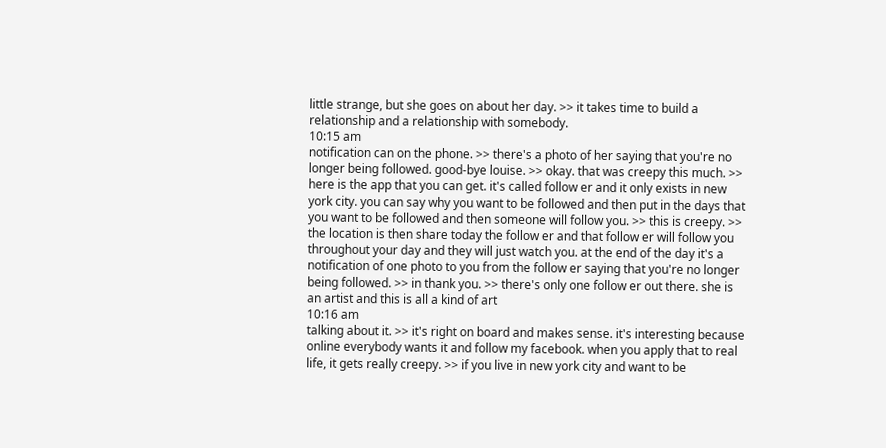little strange, but she goes on about her day. >> it takes time to build a relationship and a relationship with somebody.
10:15 am
notification can on the phone. >> there's a photo of her saying that you're no longer being followed. good-bye louise. >> okay. that was creepy this much. >> here is the app that you can get. it's called follow er and it only exists in new york city. you can say why you want to be followed and then put in the days that you want to be followed and then someone will follow you. >> this is creepy. >> the location is then share today the follow er and that follow er will follow you throughout your day and they will just watch you. at the end of the day it's a notification of one photo to you from the follow er saying that you're no longer being followed. >> in thank you. >> there's only one follow er out there. she is an artist and this is all a kind of art
10:16 am
talking about it. >> it's right on board and makes sense. it's interesting because online everybody wants it and follow my facebook. when you apply that to real life, it gets really creepy. >> if you live in new york city and want to be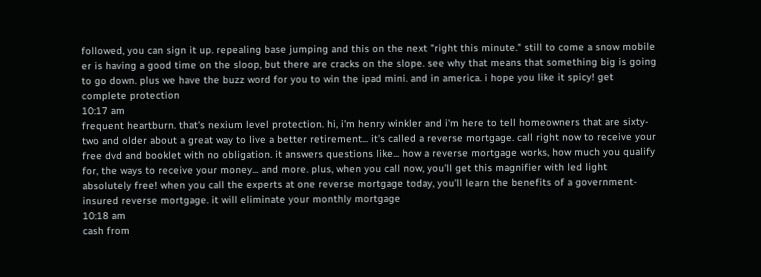followed, you can sign it up. repealing base jumping and this on the next "right this minute." still to come a snow mobile er is having a good time on the sloop, but there are cracks on the slope. see why that means that something big is going to go down. plus we have the buzz word for you to win the ipad mini. and in america. i hope you like it spicy! get complete protection
10:17 am
frequent heartburn. that's nexium level protection. hi, i'm henry winkler and i'm here to tell homeowners that are sixty-two and older about a great way to live a better retirement... it's called a reverse mortgage. call right now to receive your free dvd and booklet with no obligation. it answers questions like... how a reverse mortgage works, how much you qualify for, the ways to receive your money... and more. plus, when you call now, you'll get this magnifier with led light absolutely free! when you call the experts at one reverse mortgage today, you'll learn the benefits of a government-insured reverse mortgage. it will eliminate your monthly mortgage
10:18 am
cash from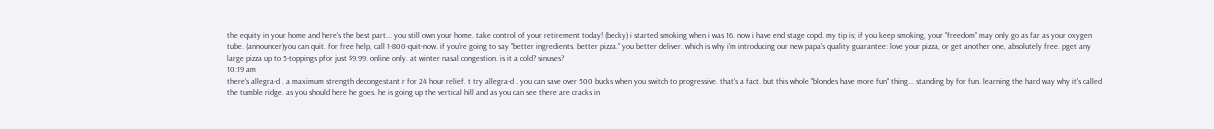the equity in your home and here's the best part... you still own your home. take control of your retirement today! (becky) i started smoking when i was 16. now i have end stage copd. my tip is; if you keep smoking, your "freedom" may only go as far as your oxygen tube. (announcer)you can quit. for free help, call 1-800-quit-now. if you're going to say "better ingredients. better pizza." you better deliver. which is why i'm introducing our new papa's quality guarantee: love your pizza, or get another one, absolutely free. pget any large pizza up to 5-toppings pfor just $9.99. online only. at winter nasal congestion. is it a cold? sinuses?
10:19 am
there's allegra-d . a maximum strength decongestant r for 24 hour relief. t try allegra-d . you can save over 500 bucks when you switch to progressive. that's a fact. but this whole "blondes have more fun" thing... standing by for fun. learning the hard way why it's called the tumble ridge. as you should here he goes. he is going up the vertical hill and as you can see there are cracks in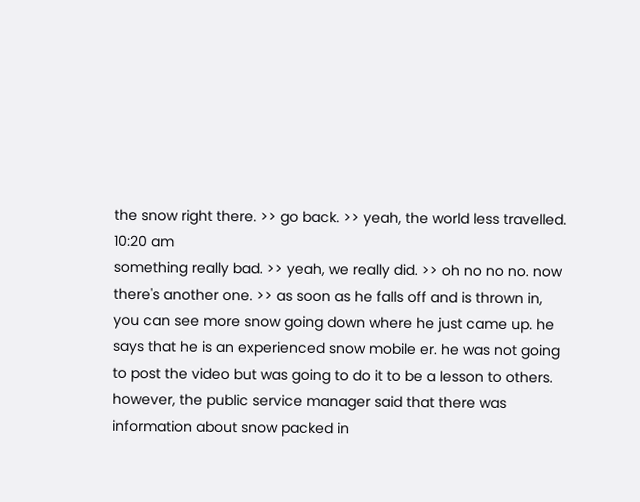the snow right there. >> go back. >> yeah, the world less travelled.
10:20 am
something really bad. >> yeah, we really did. >> oh no no no. now there's another one. >> as soon as he falls off and is thrown in, you can see more snow going down where he just came up. he says that he is an experienced snow mobile er. he was not going to post the video but was going to do it to be a lesson to others. however, the public service manager said that there was information about snow packed in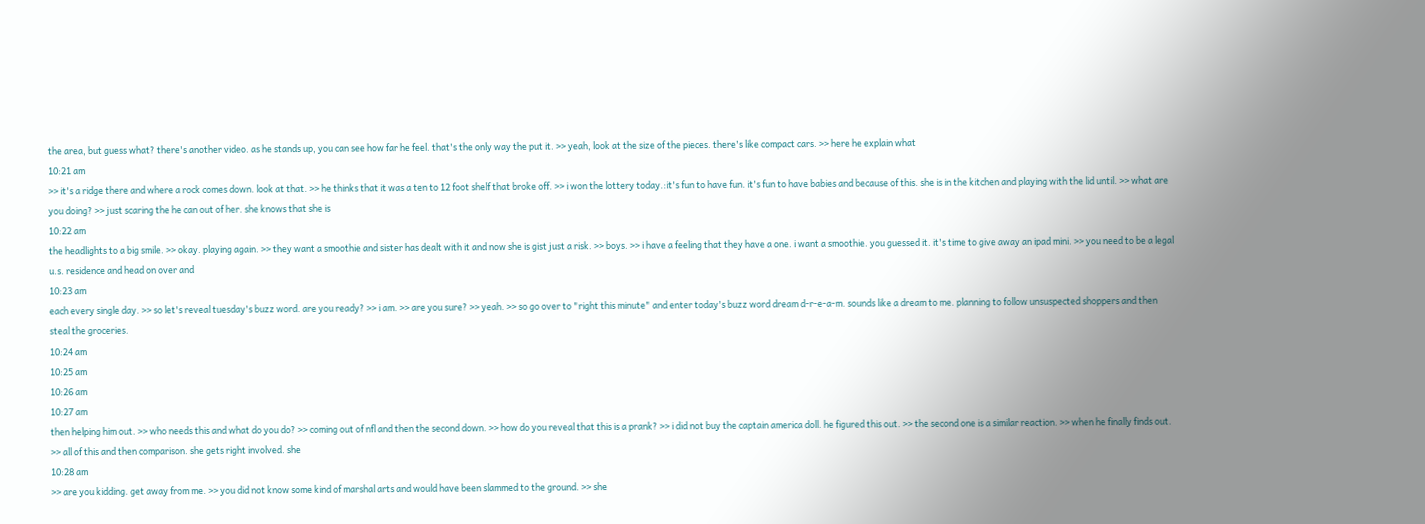the area, but guess what? there's another video. as he stands up, you can see how far he feel. that's the only way the put it. >> yeah, look at the size of the pieces. there's like compact cars. >> here he explain what
10:21 am
>> it's a ridge there and where a rock comes down. look at that. >> he thinks that it was a ten to 12 foot shelf that broke off. >> i won the lottery today.:it's fun to have fun. it's fun to have babies and because of this. she is in the kitchen and playing with the lid until. >> what are you doing? >> just scaring the he can out of her. she knows that she is
10:22 am
the headlights to a big smile. >> okay. playing again. >> they want a smoothie and sister has dealt with it and now she is gist just a risk. >> boys. >> i have a feeling that they have a one. i want a smoothie. you guessed it. it's time to give away an ipad mini. >> you need to be a legal u.s. residence and head on over and
10:23 am
each every single day. >> so let's reveal tuesday's buzz word. are you ready? >> i am. >> are you sure? >> yeah. >> so go over to "right this minute" and enter today's buzz word dream d-r-e-a-m. sounds like a dream to me. planning to follow unsuspected shoppers and then steal the groceries.
10:24 am
10:25 am
10:26 am
10:27 am
then helping him out. >> who needs this and what do you do? >> coming out of nfl and then the second down. >> how do you reveal that this is a prank? >> i did not buy the captain america doll. he figured this out. >> the second one is a similar reaction. >> when he finally finds out. >> all of this and then comparison. she gets right involved. she
10:28 am
>> are you kidding. get away from me. >> you did not know some kind of marshal arts and would have been slammed to the ground. >> she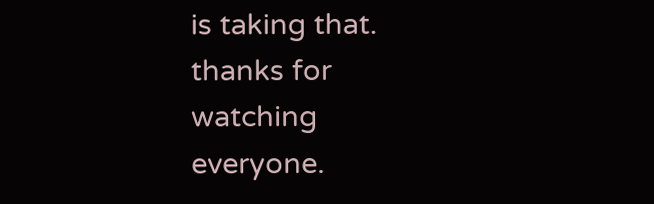is taking that. thanks for watching everyone.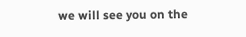we will see you on the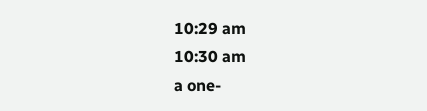10:29 am
10:30 am
a one-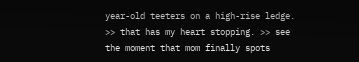year-old teeters on a high-rise ledge. >> that has my heart stopping. >> see the moment that mom finally spots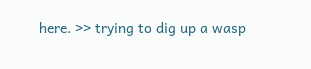here. >> trying to dig up a wasp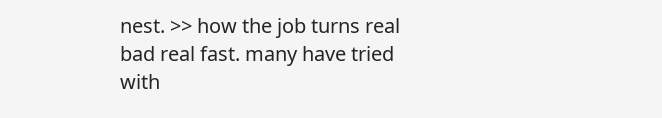nest. >> how the job turns real bad real fast. many have tried with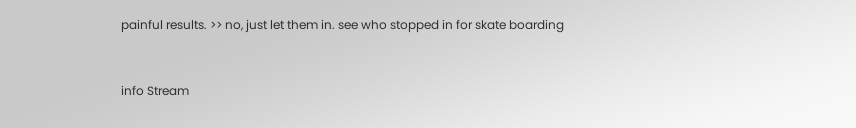painful results. >> no, just let them in. see who stopped in for skate boarding


info Stream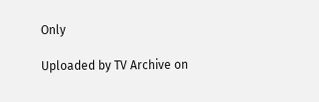Only

Uploaded by TV Archive on